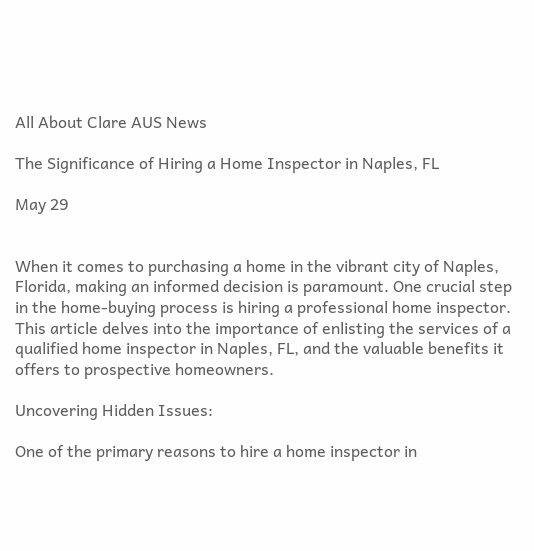All About Clare AUS News

The Significance of Hiring a Home Inspector in Naples, FL

May 29


When it comes to purchasing a home in the vibrant city of Naples, Florida, making an informed decision is paramount. One crucial step in the home-buying process is hiring a professional home inspector. This article delves into the importance of enlisting the services of a qualified home inspector in Naples, FL, and the valuable benefits it offers to prospective homeowners.

Uncovering Hidden Issues:

One of the primary reasons to hire a home inspector in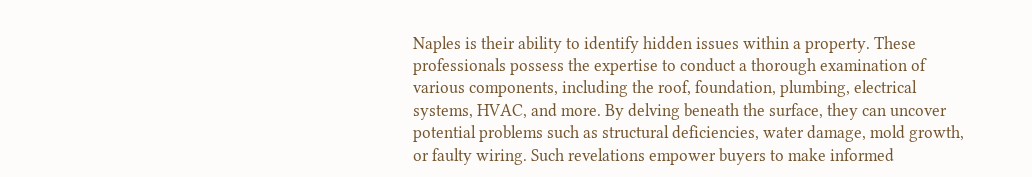Naples is their ability to identify hidden issues within a property. These professionals possess the expertise to conduct a thorough examination of various components, including the roof, foundation, plumbing, electrical systems, HVAC, and more. By delving beneath the surface, they can uncover potential problems such as structural deficiencies, water damage, mold growth, or faulty wiring. Such revelations empower buyers to make informed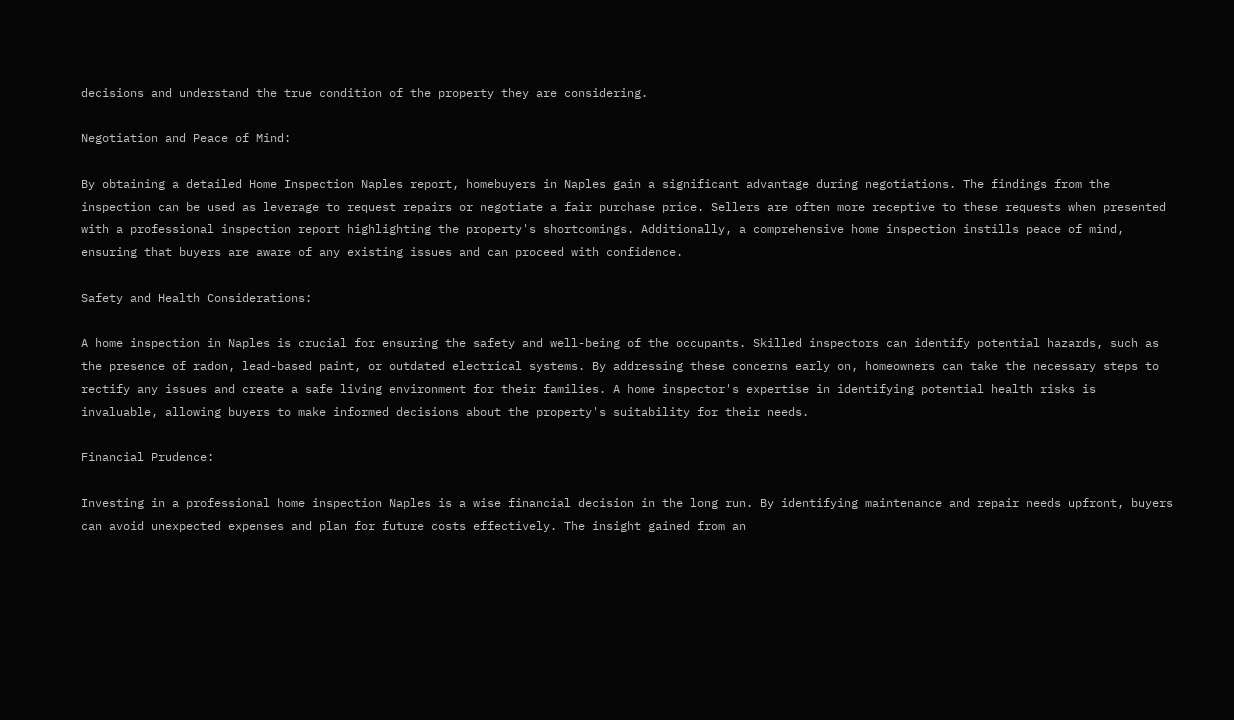decisions and understand the true condition of the property they are considering.

Negotiation and Peace of Mind:

By obtaining a detailed Home Inspection Naples report, homebuyers in Naples gain a significant advantage during negotiations. The findings from the inspection can be used as leverage to request repairs or negotiate a fair purchase price. Sellers are often more receptive to these requests when presented with a professional inspection report highlighting the property's shortcomings. Additionally, a comprehensive home inspection instills peace of mind, ensuring that buyers are aware of any existing issues and can proceed with confidence.

Safety and Health Considerations:

A home inspection in Naples is crucial for ensuring the safety and well-being of the occupants. Skilled inspectors can identify potential hazards, such as the presence of radon, lead-based paint, or outdated electrical systems. By addressing these concerns early on, homeowners can take the necessary steps to rectify any issues and create a safe living environment for their families. A home inspector's expertise in identifying potential health risks is invaluable, allowing buyers to make informed decisions about the property's suitability for their needs.

Financial Prudence:

Investing in a professional home inspection Naples is a wise financial decision in the long run. By identifying maintenance and repair needs upfront, buyers can avoid unexpected expenses and plan for future costs effectively. The insight gained from an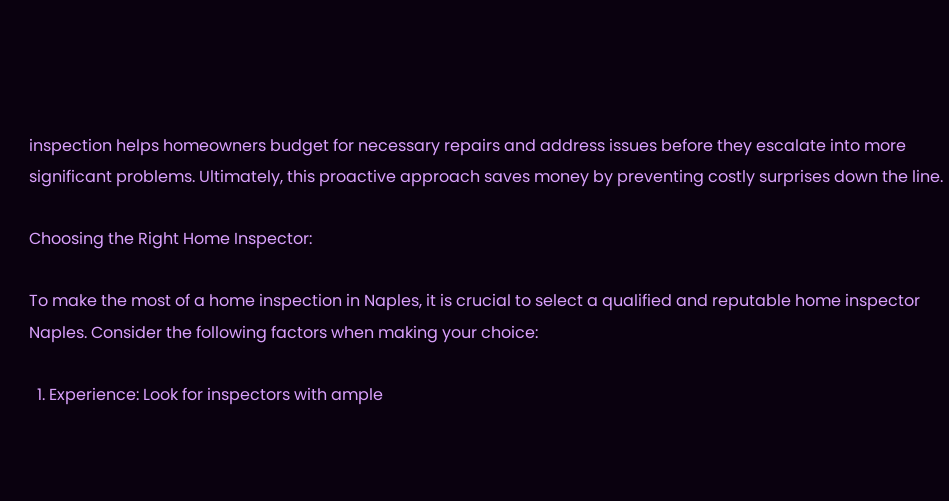inspection helps homeowners budget for necessary repairs and address issues before they escalate into more significant problems. Ultimately, this proactive approach saves money by preventing costly surprises down the line.

Choosing the Right Home Inspector:

To make the most of a home inspection in Naples, it is crucial to select a qualified and reputable home inspector Naples. Consider the following factors when making your choice:

  1. Experience: Look for inspectors with ample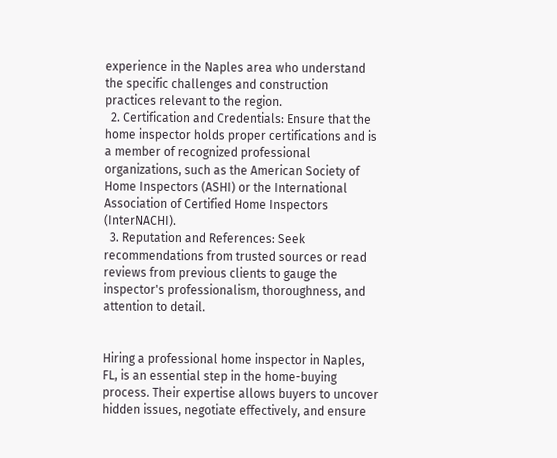experience in the Naples area who understand the specific challenges and construction practices relevant to the region.
  2. Certification and Credentials: Ensure that the home inspector holds proper certifications and is a member of recognized professional organizations, such as the American Society of Home Inspectors (ASHI) or the International Association of Certified Home Inspectors (InterNACHI).
  3. Reputation and References: Seek recommendations from trusted sources or read reviews from previous clients to gauge the inspector's professionalism, thoroughness, and attention to detail.


Hiring a professional home inspector in Naples, FL, is an essential step in the home-buying process. Their expertise allows buyers to uncover hidden issues, negotiate effectively, and ensure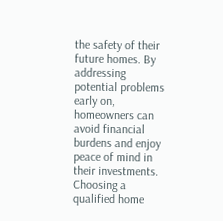the safety of their future homes. By addressing potential problems early on, homeowners can avoid financial burdens and enjoy peace of mind in their investments. Choosing a qualified home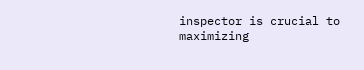inspector is crucial to maximizing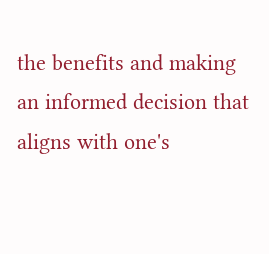the benefits and making an informed decision that aligns with one's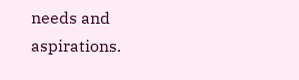needs and aspirations.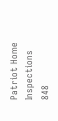Patriot Home Inspections
848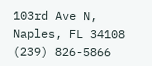103rd Ave N, Naples, FL 34108
(239) 826-5866